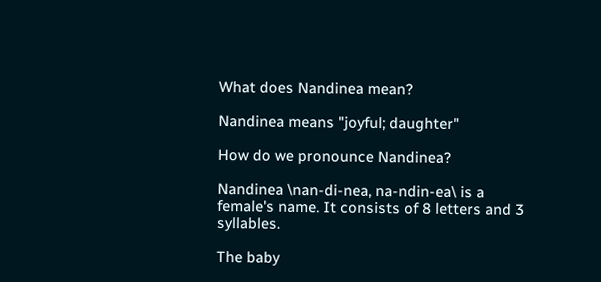What does Nandinea mean?

Nandinea means "joyful; daughter"

How do we pronounce Nandinea?

Nandinea \nan-di-nea, na-ndin-ea\ is a female's name. It consists of 8 letters and 3 syllables.

The baby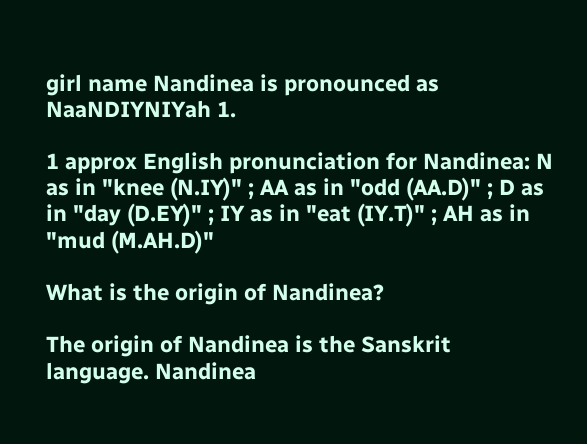girl name Nandinea is pronounced as NaaNDIYNIYah 1.

1 approx English pronunciation for Nandinea: N as in "knee (N.IY)" ; AA as in "odd (AA.D)" ; D as in "day (D.EY)" ; IY as in "eat (IY.T)" ; AH as in "mud (M.AH.D)"

What is the origin of Nandinea?

The origin of Nandinea is the Sanskrit language. Nandinea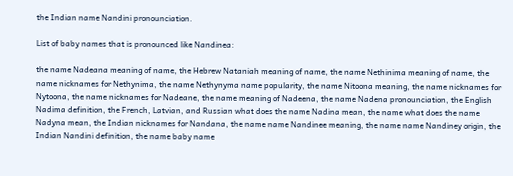the Indian name Nandini pronounciation.

List of baby names that is pronounced like Nandinea:

the name Nadeana meaning of name, the Hebrew Nataniah meaning of name, the name Nethinima meaning of name, the name nicknames for Nethynima, the name Nethynyma name popularity, the name Nitoona meaning, the name nicknames for Nytoona, the name nicknames for Nadeane, the name meaning of Nadeena, the name Nadena pronounciation, the English Nadima definition, the French, Latvian, and Russian what does the name Nadina mean, the name what does the name Nadyna mean, the Indian nicknames for Nandana, the name name Nandinee meaning, the name name Nandiney origin, the Indian Nandini definition, the name baby name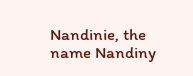Nandinie, the name Nandiny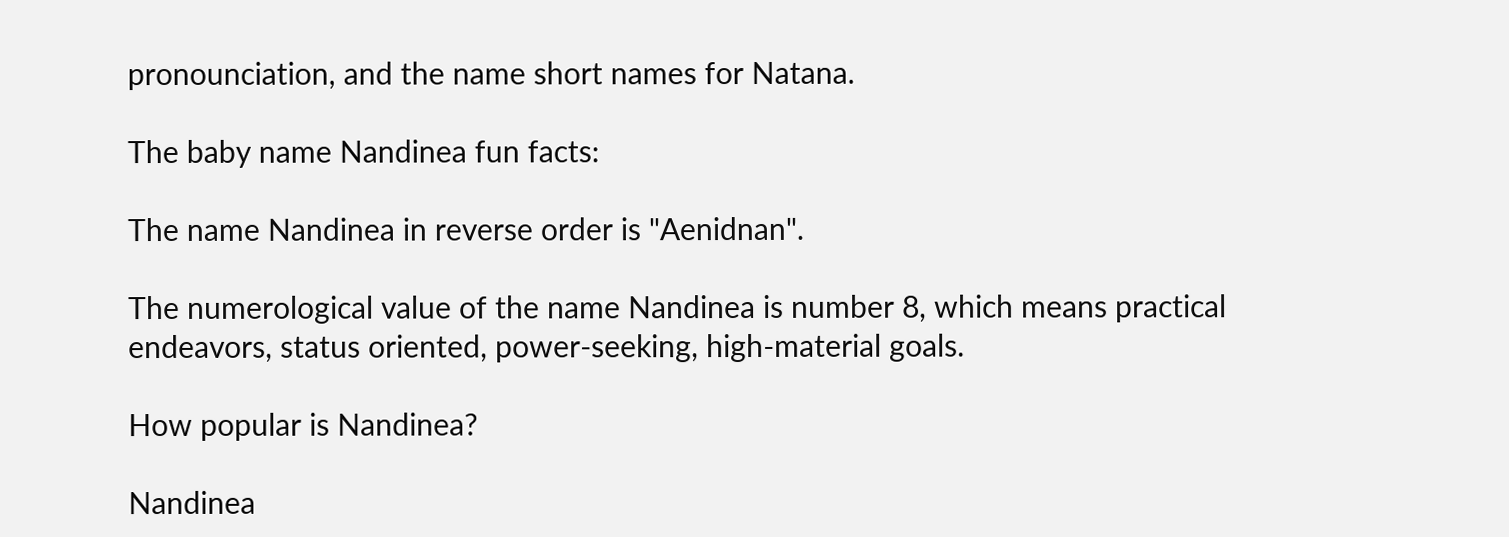pronounciation, and the name short names for Natana.

The baby name Nandinea fun facts:

The name Nandinea in reverse order is "Aenidnan".

The numerological value of the name Nandinea is number 8, which means practical endeavors, status oriented, power-seeking, high-material goals.

How popular is Nandinea?

Nandinea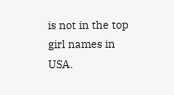is not in the top girl names in USA.